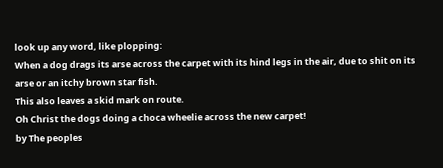look up any word, like plopping:
When a dog drags its arse across the carpet with its hind legs in the air, due to shit on its arse or an itchy brown star fish.
This also leaves a skid mark on route.
Oh Christ the dogs doing a choca wheelie across the new carpet!
by The peoples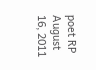poet RP August 16, 2011